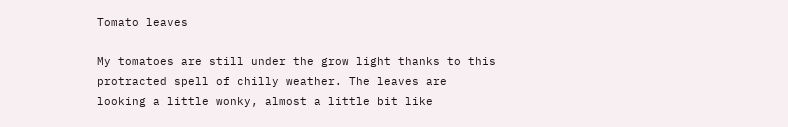Tomato leaves

My tomatoes are still under the grow light thanks to this protracted spell of chilly weather. The leaves are looking a little wonky, almost a little bit like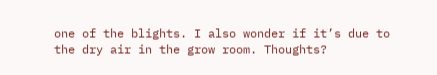one of the blights. I also wonder if it’s due to the dry air in the grow room. Thoughts?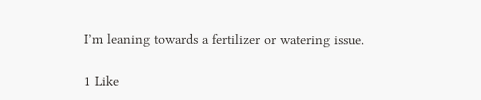I’m leaning towards a fertilizer or watering issue.

1 Like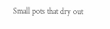Small pots that dry out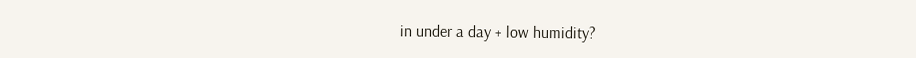in under a day + low humidity?